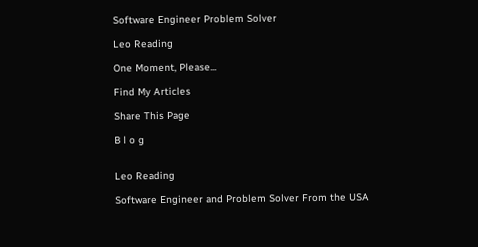Software Engineer Problem Solver

Leo Reading

One Moment, Please...

Find My Articles

Share This Page

B l o g


Leo Reading

Software Engineer and Problem Solver From the USA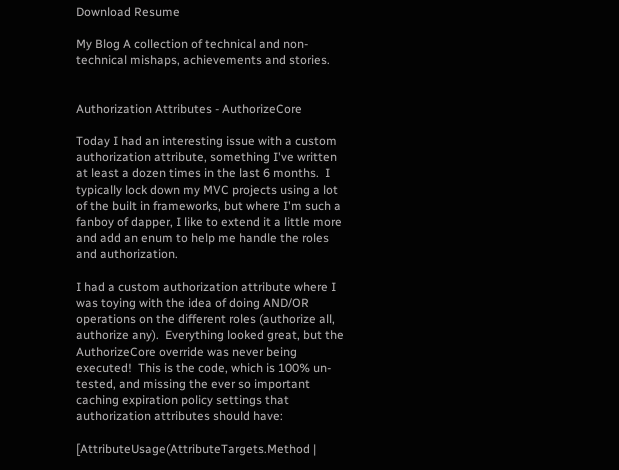Download Resume

My Blog A collection of technical and non-technical mishaps, achievements and stories.


Authorization Attributes - AuthorizeCore

Today I had an interesting issue with a custom authorization attribute, something I've written at least a dozen times in the last 6 months.  I typically lock down my MVC projects using a lot of the built in frameworks, but where I'm such a fanboy of dapper, I like to extend it a little more and add an enum to help me handle the roles and authorization.

I had a custom authorization attribute where I was toying with the idea of doing AND/OR operations on the different roles (authorize all, authorize any).  Everything looked great, but the AuthorizeCore override was never being executed!  This is the code, which is 100% un-tested, and missing the ever so important caching expiration policy settings that authorization attributes should have:

[AttributeUsage(AttributeTargets.Method |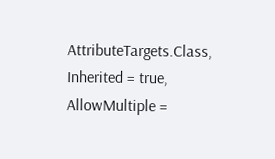AttributeTargets.Class, Inherited = true, AllowMultiple =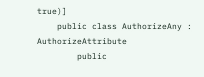true)]
    public class AuthorizeAny : AuthorizeAttribute
        public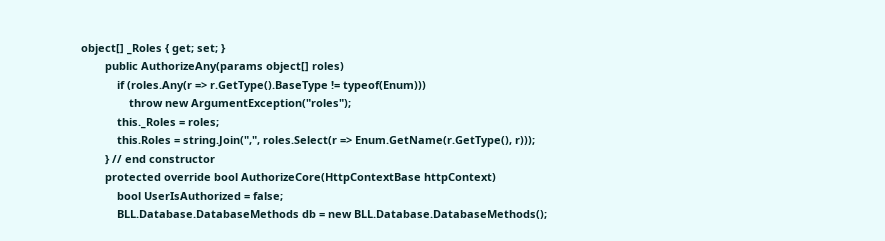object[] _Roles { get; set; }
        public AuthorizeAny(params object[] roles)
            if (roles.Any(r => r.GetType().BaseType != typeof(Enum)))
                throw new ArgumentException("roles");
            this._Roles = roles;
            this.Roles = string.Join(",", roles.Select(r => Enum.GetName(r.GetType(), r)));
        } // end constructor
        protected override bool AuthorizeCore(HttpContextBase httpContext)
            bool UserIsAuthorized = false;
            BLL.Database.DatabaseMethods db = new BLL.Database.DatabaseMethods();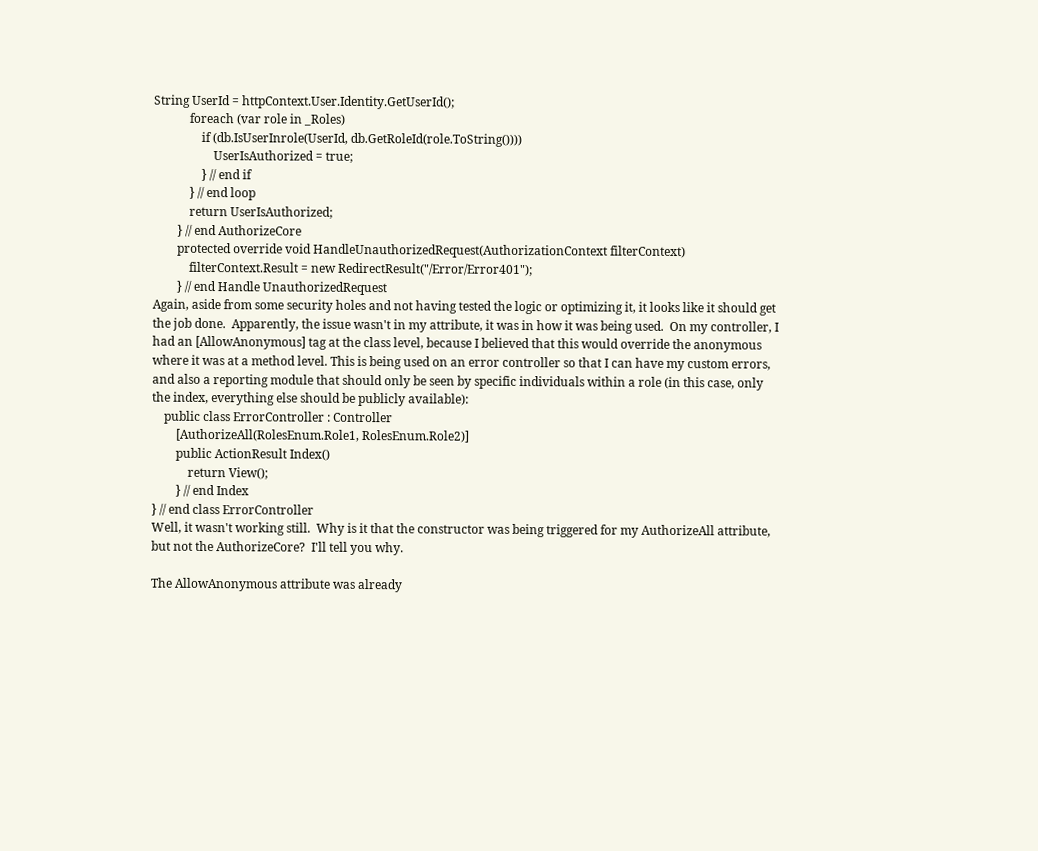String UserId = httpContext.User.Identity.GetUserId();
            foreach (var role in _Roles)
                if (db.IsUserInrole(UserId, db.GetRoleId(role.ToString())))
                    UserIsAuthorized = true;
                } // end if
            } // end loop
            return UserIsAuthorized;
        } // end AuthorizeCore
        protected override void HandleUnauthorizedRequest(AuthorizationContext filterContext)
            filterContext.Result = new RedirectResult("/Error/Error401");
        } // end Handle UnauthorizedRequest
Again, aside from some security holes and not having tested the logic or optimizing it, it looks like it should get the job done.  Apparently, the issue wasn't in my attribute, it was in how it was being used.  On my controller, I had an [AllowAnonymous] tag at the class level, because I believed that this would override the anonymous where it was at a method level. This is being used on an error controller so that I can have my custom errors, and also a reporting module that should only be seen by specific individuals within a role (in this case, only the index, everything else should be publicly available):
    public class ErrorController : Controller
        [AuthorizeAll(RolesEnum.Role1, RolesEnum.Role2)]
        public ActionResult Index()
            return View();
        } // end Index
} // end class ErrorController
Well, it wasn't working still.  Why is it that the constructor was being triggered for my AuthorizeAll attribute, but not the AuthorizeCore?  I'll tell you why.

The AllowAnonymous attribute was already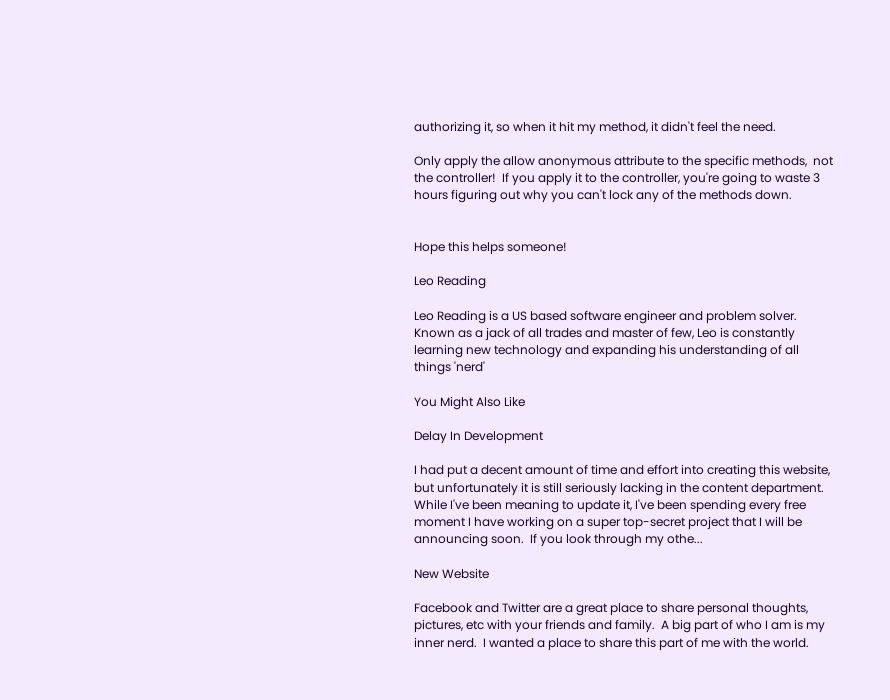authorizing it, so when it hit my method, it didn't feel the need.

Only apply the allow anonymous attribute to the specific methods,  not the controller!  If you apply it to the controller, you're going to waste 3 hours figuring out why you can't lock any of the methods down.


Hope this helps someone!

Leo Reading

Leo Reading is a US based software engineer and problem solver. Known as a jack of all trades and master of few, Leo is constantly learning new technology and expanding his understanding of all things 'nerd'

You Might Also Like

Delay In Development

I had put a decent amount of time and effort into creating this website, but unfortunately it is still seriously lacking in the content department.  While I've been meaning to update it, I've been spending every free moment I have working on a super top-secret project that I will be announcing soon.  If you look through my othe...

New Website

Facebook and Twitter are a great place to share personal thoughts, pictures, etc with your friends and family.  A big part of who I am is my inner nerd.  I wanted a place to share this part of me with the world.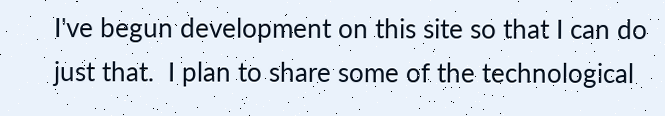I've begun development on this site so that I can do just that.  I plan to share some of the technological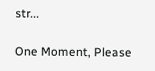str...

One Moment, Please